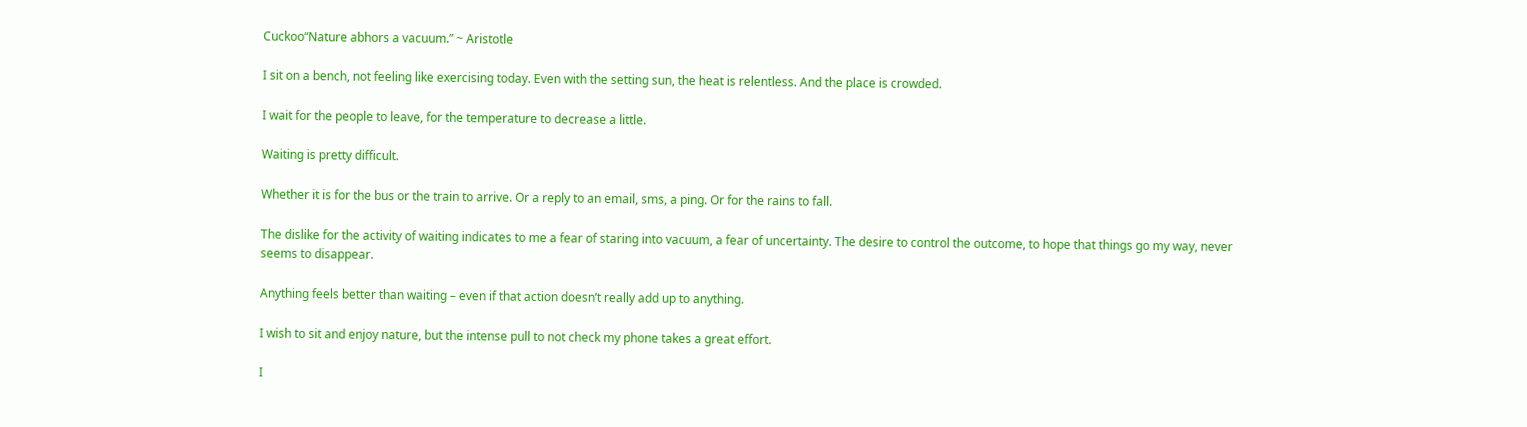Cuckoo“Nature abhors a vacuum.” ~ Aristotle

I sit on a bench, not feeling like exercising today. Even with the setting sun, the heat is relentless. And the place is crowded.

I wait for the people to leave, for the temperature to decrease a little.

Waiting is pretty difficult.

Whether it is for the bus or the train to arrive. Or a reply to an email, sms, a ping. Or for the rains to fall.

The dislike for the activity of waiting indicates to me a fear of staring into vacuum, a fear of uncertainty. The desire to control the outcome, to hope that things go my way, never seems to disappear.

Anything feels better than waiting – even if that action doesn’t really add up to anything.

I wish to sit and enjoy nature, but the intense pull to not check my phone takes a great effort.

I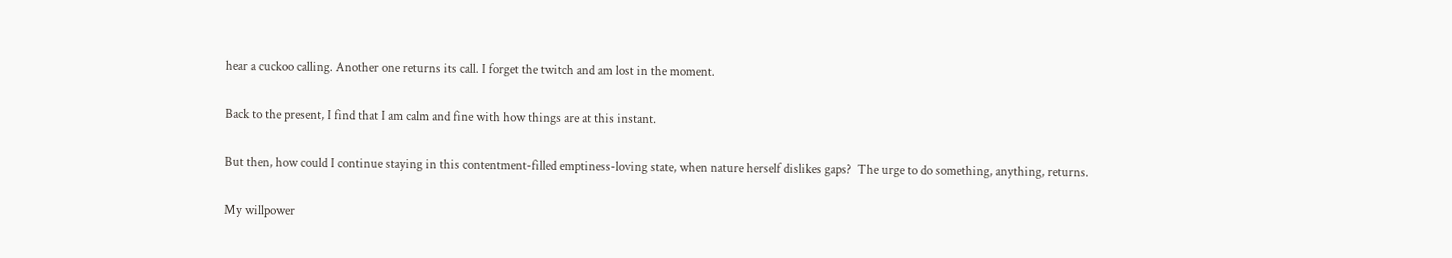hear a cuckoo calling. Another one returns its call. I forget the twitch and am lost in the moment.

Back to the present, I find that I am calm and fine with how things are at this instant.

But then, how could I continue staying in this contentment-filled emptiness-loving state, when nature herself dislikes gaps?  The urge to do something, anything, returns.

My willpower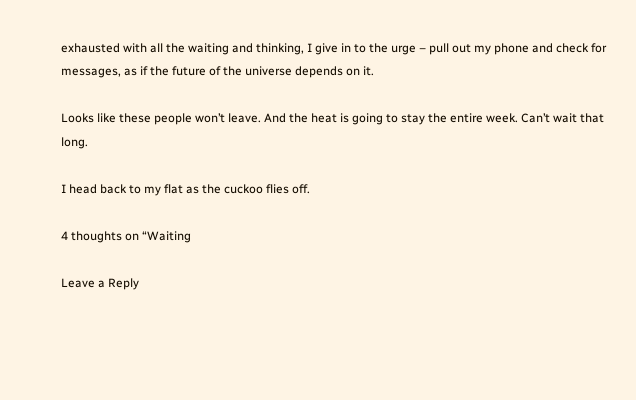exhausted with all the waiting and thinking, I give in to the urge – pull out my phone and check for messages, as if the future of the universe depends on it.

Looks like these people won’t leave. And the heat is going to stay the entire week. Can’t wait that long.

I head back to my flat as the cuckoo flies off.

4 thoughts on “Waiting

Leave a Reply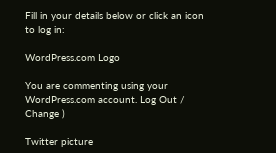Fill in your details below or click an icon to log in:

WordPress.com Logo

You are commenting using your WordPress.com account. Log Out /  Change )

Twitter picture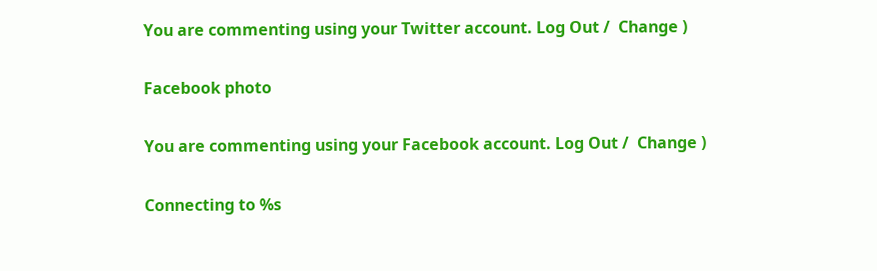You are commenting using your Twitter account. Log Out /  Change )

Facebook photo

You are commenting using your Facebook account. Log Out /  Change )

Connecting to %s